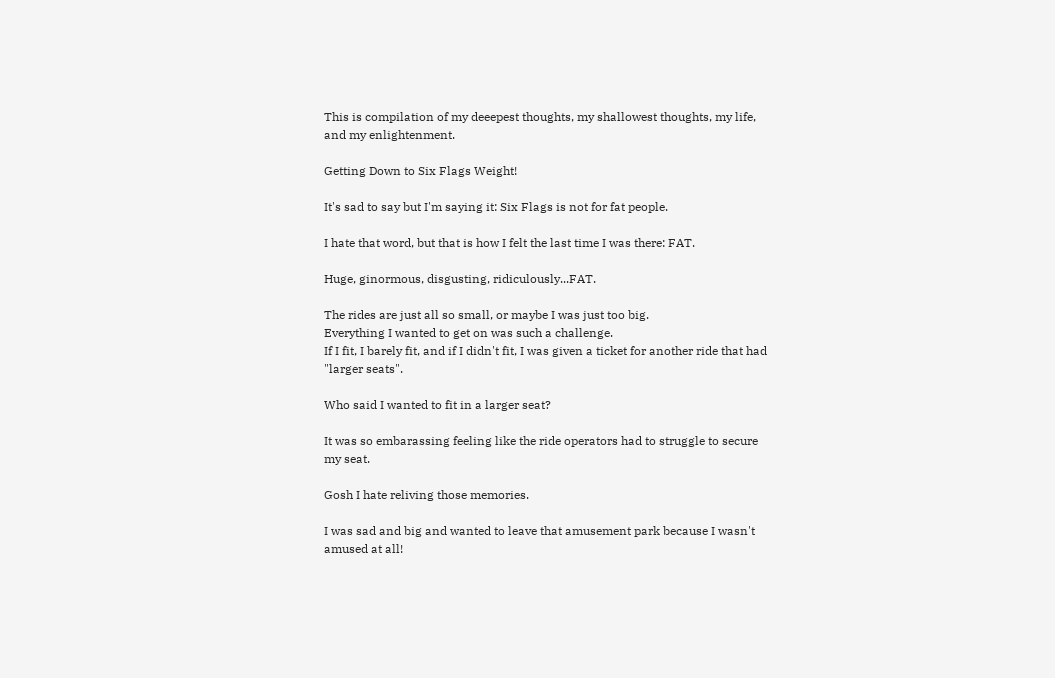This is compilation of my deeepest thoughts, my shallowest thoughts, my life, and my enlightenment.

Getting Down to Six Flags Weight!

It's sad to say but I'm saying it: Six Flags is not for fat people.

I hate that word, but that is how I felt the last time I was there: FAT.

Huge, ginormous, disgusting, ridiculously...FAT.

The rides are just all so small, or maybe I was just too big.
Everything I wanted to get on was such a challenge.
If I fit, I barely fit, and if I didn't fit, I was given a ticket for another ride that had "larger seats".

Who said I wanted to fit in a larger seat?

It was so embarassing feeling like the ride operators had to struggle to secure my seat.

Gosh I hate reliving those memories.

I was sad and big and wanted to leave that amusement park because I wasn't amused at all!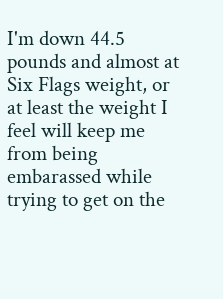I'm down 44.5 pounds and almost at Six Flags weight, or at least the weight I feel will keep me from being embarassed while trying to get on the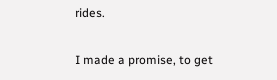rides.

I made a promise, to get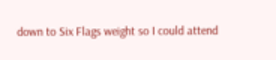down to Six Flags weight so I could attend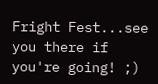Fright Fest...see you there if you're going! ;)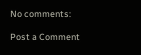No comments:

Post a Comment